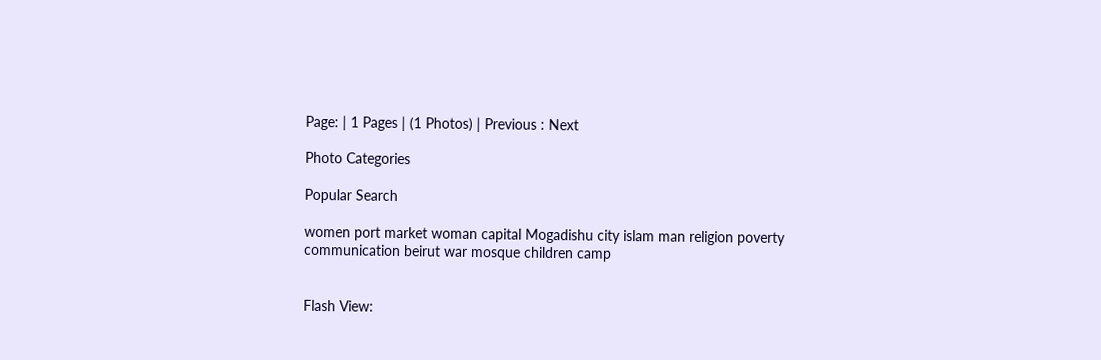Page: | 1 Pages | (1 Photos) | Previous : Next

Photo Categories

Popular Search

women port market woman capital Mogadishu city islam man religion poverty communication beirut war mosque children camp


Flash View: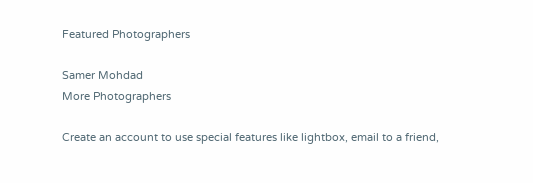Featured Photographers

Samer Mohdad
More Photographers

Create an account to use special features like lightbox, email to a friend,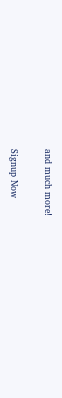and much more!

Signup Now